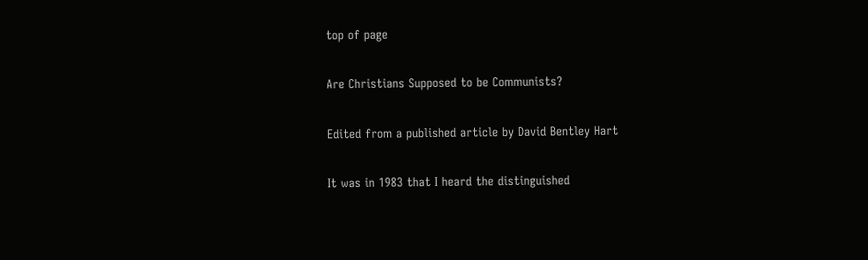top of page

Are Christians Supposed to be Communists?

Edited from a published article by David Bentley Hart

It was in 1983 that I heard the distinguished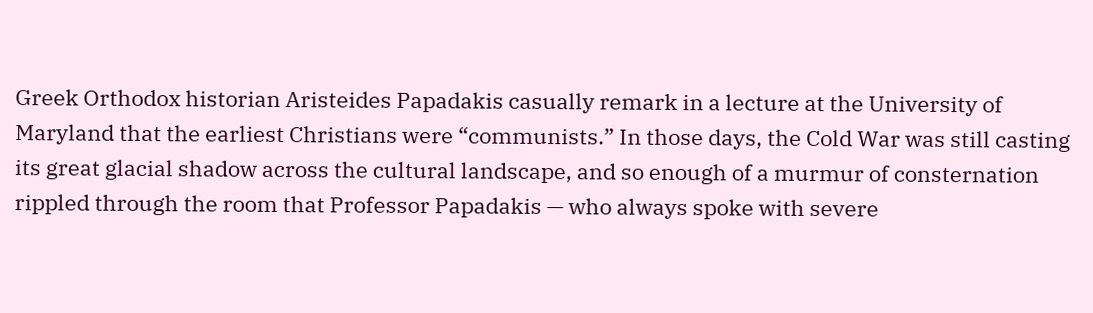Greek Orthodox historian Aristeides Papadakis casually remark in a lecture at the University of Maryland that the earliest Christians were “communists.” In those days, the Cold War was still casting its great glacial shadow across the cultural landscape, and so enough of a murmur of consternation rippled through the room that Professor Papadakis — who always spoke with severe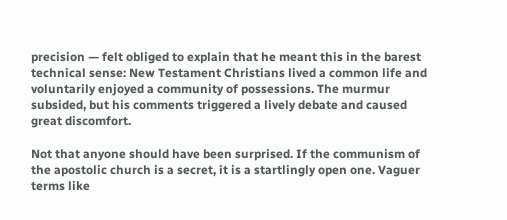precision — felt obliged to explain that he meant this in the barest technical sense: New Testament Christians lived a common life and voluntarily enjoyed a community of possessions. The murmur subsided, but his comments triggered a lively debate and caused great discomfort.

Not that anyone should have been surprised. If the communism of the apostolic church is a secret, it is a startlingly open one. Vaguer terms like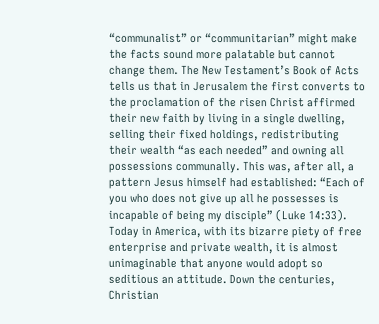“communalist” or “communitarian” might make the facts sound more palatable but cannot change them. The New Testament’s Book of Acts tells us that in Jerusalem the first converts to the proclamation of the risen Christ affirmed their new faith by living in a single dwelling, selling their fixed holdings, redistributing their wealth “as each needed” and owning all possessions communally. This was, after all, a pattern Jesus himself had established: “Each of you who does not give up all he possesses is incapable of being my disciple” (Luke 14:33). Today in America, with its bizarre piety of free enterprise and private wealth, it is almost unimaginable that anyone would adopt so seditious an attitude. Down the centuries, Christian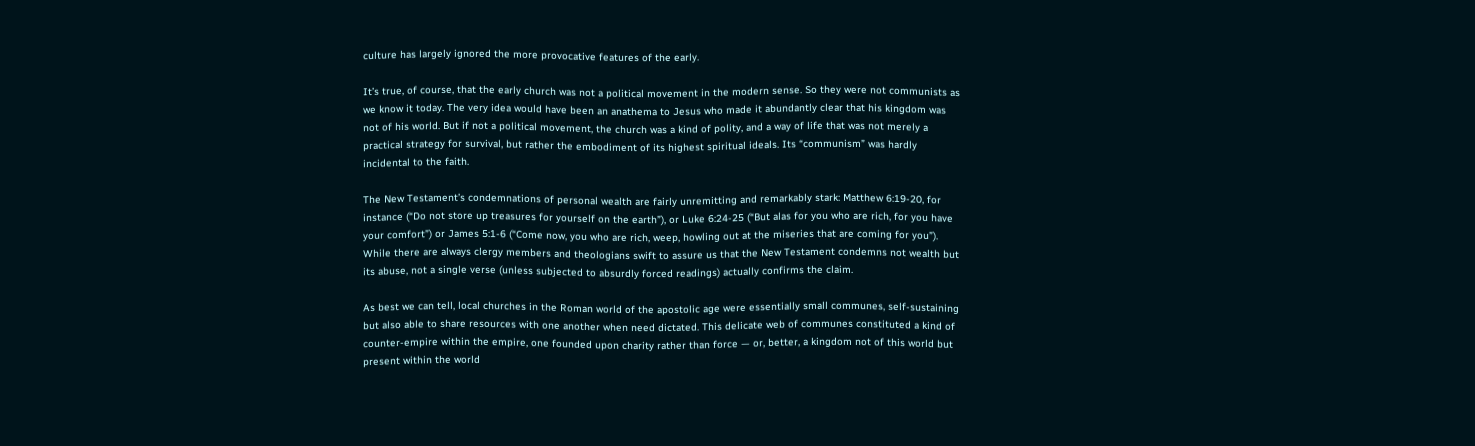culture has largely ignored the more provocative features of the early.

It’s true, of course, that the early church was not a political movement in the modern sense. So they were not communists as we know it today. The very idea would have been an anathema to Jesus who made it abundantly clear that his kingdom was not of his world. But if not a political movement, the church was a kind of polity, and a way of life that was not merely a practical strategy for survival, but rather the embodiment of its highest spiritual ideals. Its “communism” was hardly incidental to the faith.

The New Testament’s condemnations of personal wealth are fairly unremitting and remarkably stark: Matthew 6:19-20, for instance (“Do not store up treasures for yourself on the earth”), or Luke 6:24-25 (“But alas for you who are rich, for you have your comfort”) or James 5:1-6 (“Come now, you who are rich, weep, howling out at the miseries that are coming for you”). While there are always clergy members and theologians swift to assure us that the New Testament condemns not wealth but its abuse, not a single verse (unless subjected to absurdly forced readings) actually confirms the claim.

As best we can tell, local churches in the Roman world of the apostolic age were essentially small communes, self-sustaining but also able to share resources with one another when need dictated. This delicate web of communes constituted a kind of counter-empire within the empire, one founded upon charity rather than force — or, better, a kingdom not of this world but present within the world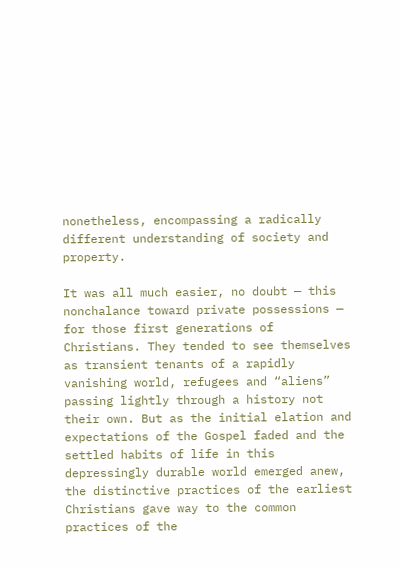nonetheless, encompassing a radically different understanding of society and property.

It was all much easier, no doubt — this nonchalance toward private possessions — for those first generations of Christians. They tended to see themselves as transient tenants of a rapidly vanishing world, refugees and “aliens” passing lightly through a history not their own. But as the initial elation and expectations of the Gospel faded and the settled habits of life in this depressingly durable world emerged anew, the distinctive practices of the earliest Christians gave way to the common practices of the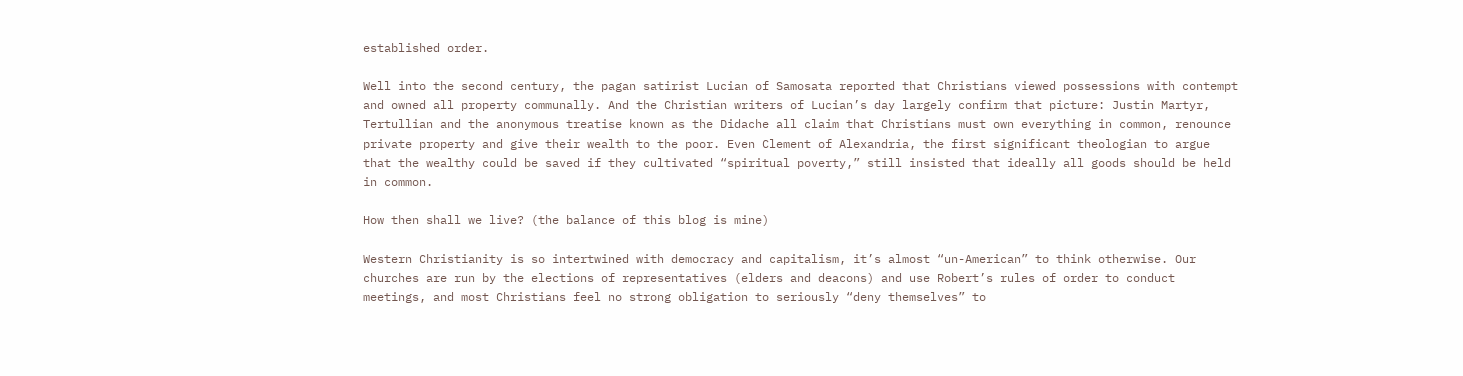established order.

Well into the second century, the pagan satirist Lucian of Samosata reported that Christians viewed possessions with contempt and owned all property communally. And the Christian writers of Lucian’s day largely confirm that picture: Justin Martyr, Tertullian and the anonymous treatise known as the Didache all claim that Christians must own everything in common, renounce private property and give their wealth to the poor. Even Clement of Alexandria, the first significant theologian to argue that the wealthy could be saved if they cultivated “spiritual poverty,” still insisted that ideally all goods should be held in common.

How then shall we live? (the balance of this blog is mine)

Western Christianity is so intertwined with democracy and capitalism, it’s almost “un-American” to think otherwise. Our churches are run by the elections of representatives (elders and deacons) and use Robert’s rules of order to conduct meetings, and most Christians feel no strong obligation to seriously “deny themselves” to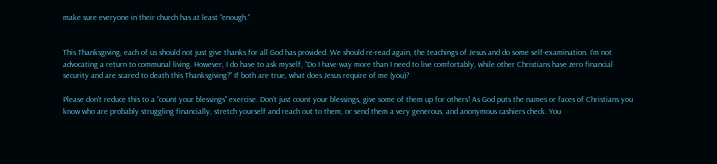make sure everyone in their church has at least “enough.”


This Thanksgiving, each of us should not just give thanks for all God has provided. We should re-read again, the teachings of Jesus and do some self-examination. I’m not advocating a return to communal living. However, I do have to ask myself, “Do I have way more than I need to live comfortably, while other Christians have zero financial security and are scared to death this Thanksgiving?” If both are true, what does Jesus require of me (you)?

Please don’t reduce this to a “count your blessings” exercise. Don’t just count your blessings, give some of them up for others! As God puts the names or faces of Christians you know who are probably struggling financially, stretch yourself and reach out to them, or send them a very generous, and anonymous cashiers check. You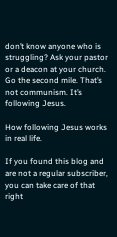don’t know anyone who is struggling? Ask your pastor or a deacon at your church. Go the second mile. That’s not communism. It’s following Jesus.

How following Jesus works in real life.

If you found this blog and are not a regular subscriber, you can take care of that right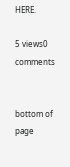HERE.

5 views0 comments


bottom of page